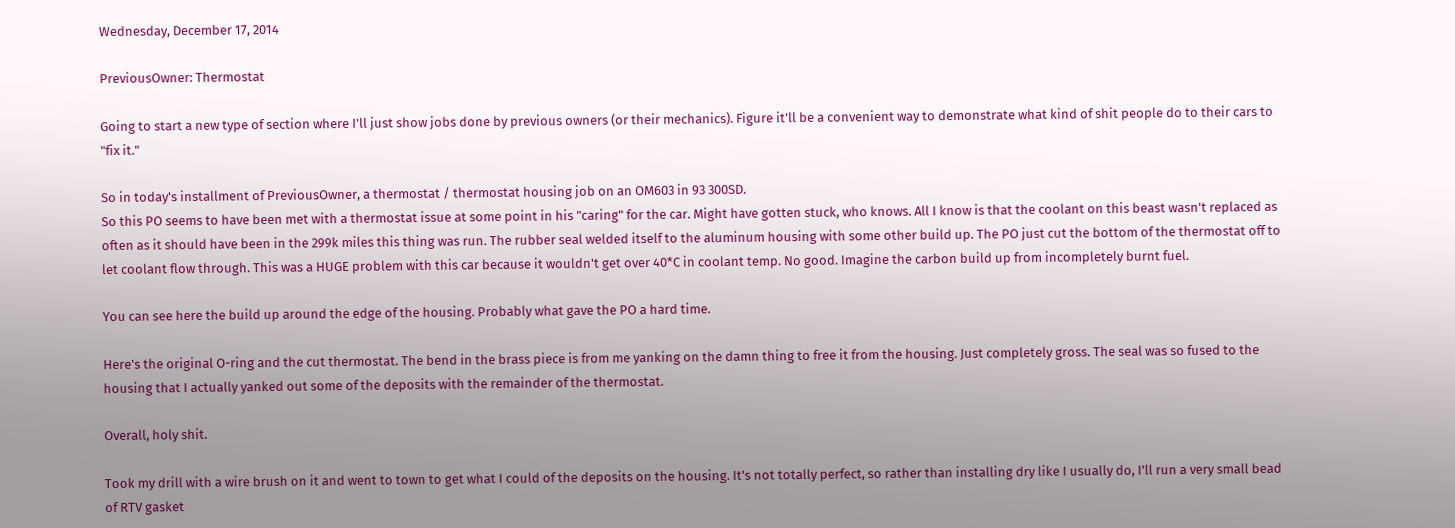Wednesday, December 17, 2014

PreviousOwner: Thermostat

Going to start a new type of section where I'll just show jobs done by previous owners (or their mechanics). Figure it'll be a convenient way to demonstrate what kind of shit people do to their cars to "fix it."

So in today's installment of PreviousOwner, a thermostat / thermostat housing job on an OM603 in 93 300SD.
So this PO seems to have been met with a thermostat issue at some point in his "caring" for the car. Might have gotten stuck, who knows. All I know is that the coolant on this beast wasn't replaced as often as it should have been in the 299k miles this thing was run. The rubber seal welded itself to the aluminum housing with some other build up. The PO just cut the bottom of the thermostat off to let coolant flow through. This was a HUGE problem with this car because it wouldn't get over 40*C in coolant temp. No good. Imagine the carbon build up from incompletely burnt fuel.

You can see here the build up around the edge of the housing. Probably what gave the PO a hard time.

Here's the original O-ring and the cut thermostat. The bend in the brass piece is from me yanking on the damn thing to free it from the housing. Just completely gross. The seal was so fused to the housing that I actually yanked out some of the deposits with the remainder of the thermostat.

Overall, holy shit.

Took my drill with a wire brush on it and went to town to get what I could of the deposits on the housing. It's not totally perfect, so rather than installing dry like I usually do, I'll run a very small bead of RTV gasket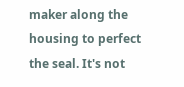maker along the housing to perfect the seal. It's not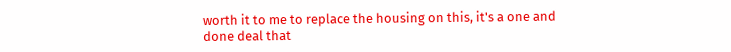worth it to me to replace the housing on this, it's a one and done deal that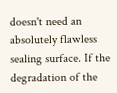doesn't need an absolutely flawless sealing surface. If the degradation of the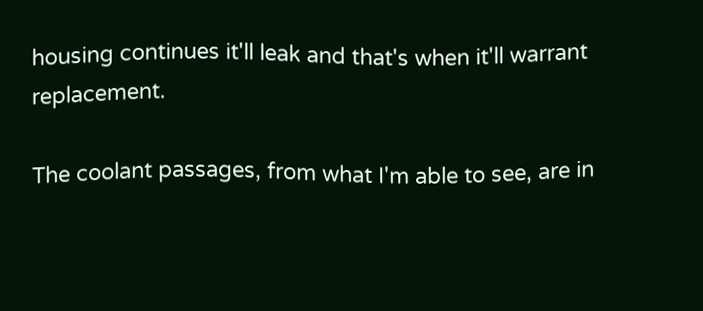housing continues it'll leak and that's when it'll warrant replacement.

The coolant passages, from what I'm able to see, are in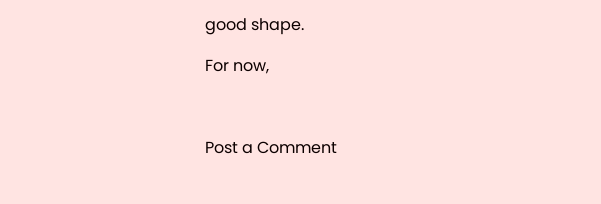good shape.

For now,



Post a Comment